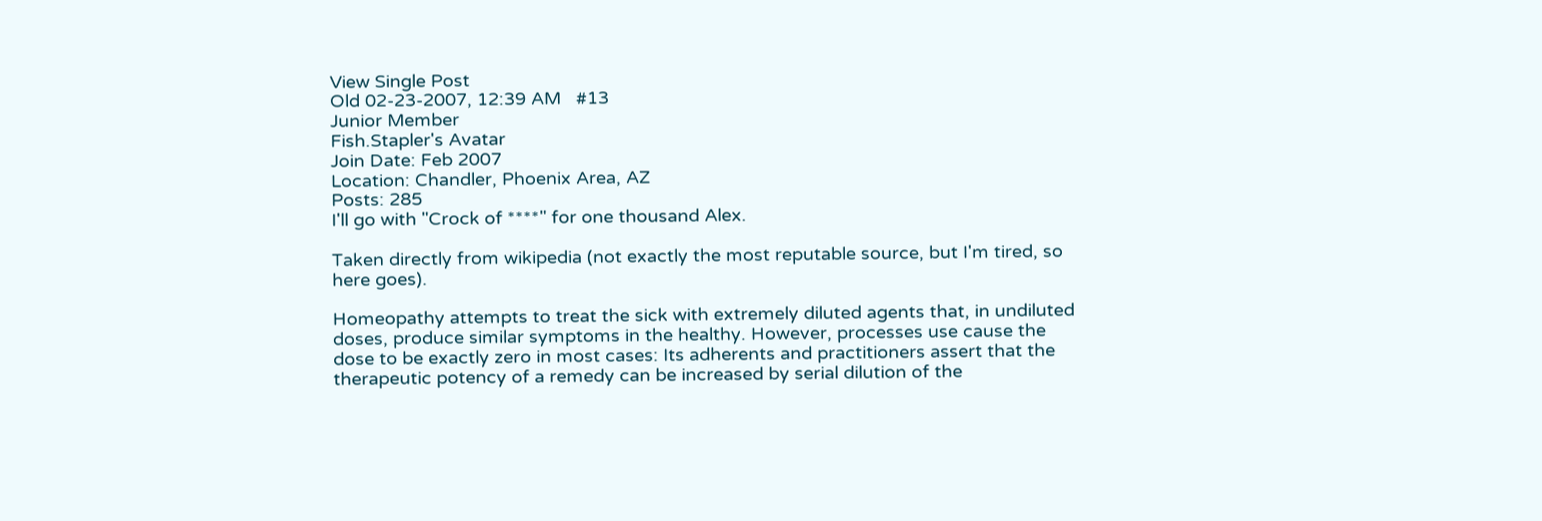View Single Post
Old 02-23-2007, 12:39 AM   #13
Junior Member
Fish.Stapler's Avatar
Join Date: Feb 2007
Location: Chandler, Phoenix Area, AZ
Posts: 285
I'll go with "Crock of ****" for one thousand Alex.

Taken directly from wikipedia (not exactly the most reputable source, but I'm tired, so here goes).

Homeopathy attempts to treat the sick with extremely diluted agents that, in undiluted doses, produce similar symptoms in the healthy. However, processes use cause the dose to be exactly zero in most cases: Its adherents and practitioners assert that the therapeutic potency of a remedy can be increased by serial dilution of the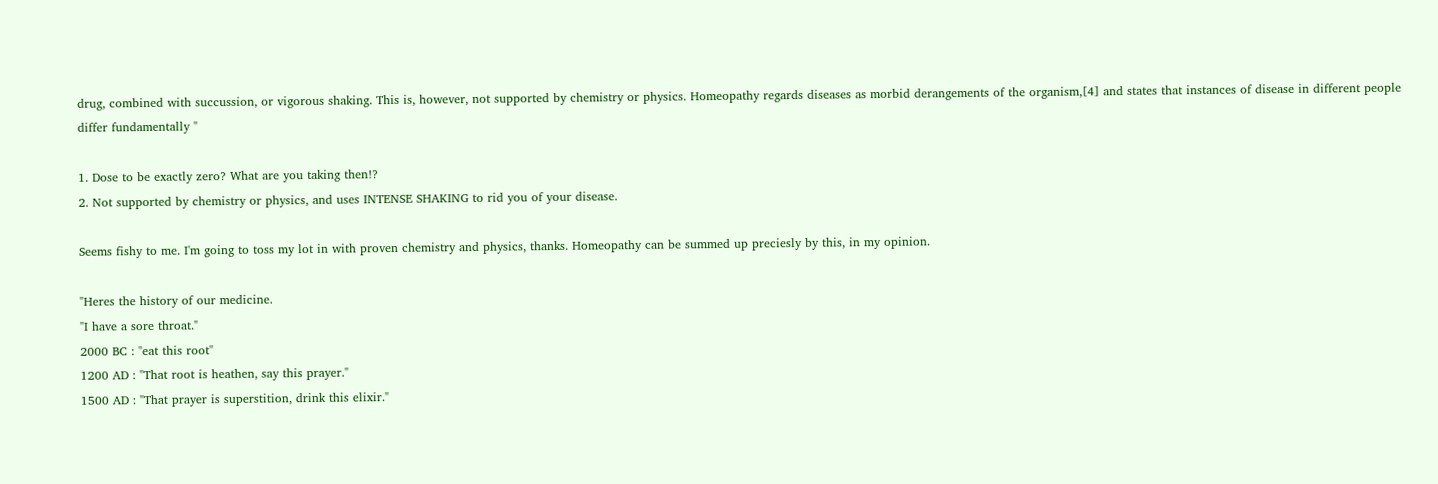drug, combined with succussion, or vigorous shaking. This is, however, not supported by chemistry or physics. Homeopathy regards diseases as morbid derangements of the organism,[4] and states that instances of disease in different people differ fundamentally "

1. Dose to be exactly zero? What are you taking then!?
2. Not supported by chemistry or physics, and uses INTENSE SHAKING to rid you of your disease.

Seems fishy to me. I'm going to toss my lot in with proven chemistry and physics, thanks. Homeopathy can be summed up preciesly by this, in my opinion.

"Heres the history of our medicine.
"I have a sore throat."
2000 BC : "eat this root"
1200 AD : "That root is heathen, say this prayer."
1500 AD : "That prayer is superstition, drink this elixir."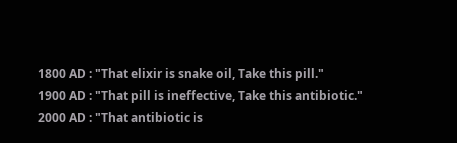1800 AD : "That elixir is snake oil, Take this pill."
1900 AD : "That pill is ineffective, Take this antibiotic."
2000 AD : "That antibiotic is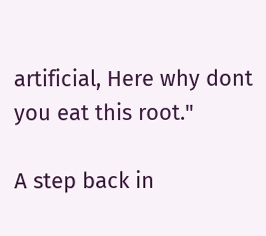artificial, Here why dont you eat this root."

A step back in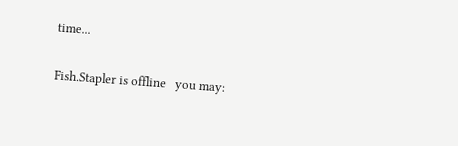time...

Fish.Stapler is offline   you may: